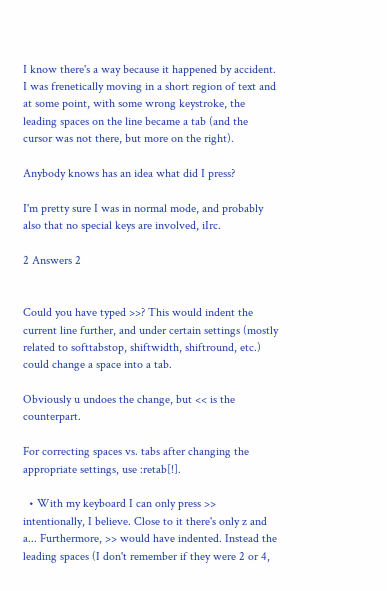I know there's a way because it happened by accident. I was frenetically moving in a short region of text and at some point, with some wrong keystroke, the leading spaces on the line became a tab (and the cursor was not there, but more on the right).

Anybody knows has an idea what did I press?

I'm pretty sure I was in normal mode, and probably also that no special keys are involved, iIrc.

2 Answers 2


Could you have typed >>? This would indent the current line further, and under certain settings (mostly related to softtabstop, shiftwidth, shiftround, etc.) could change a space into a tab.

Obviously u undoes the change, but << is the counterpart.

For correcting spaces vs. tabs after changing the appropriate settings, use :retab[!].

  • With my keyboard I can only press >> intentionally, I believe. Close to it there's only z and a... Furthermore, >> would have indented. Instead the leading spaces (I don't remember if they were 2 or 4,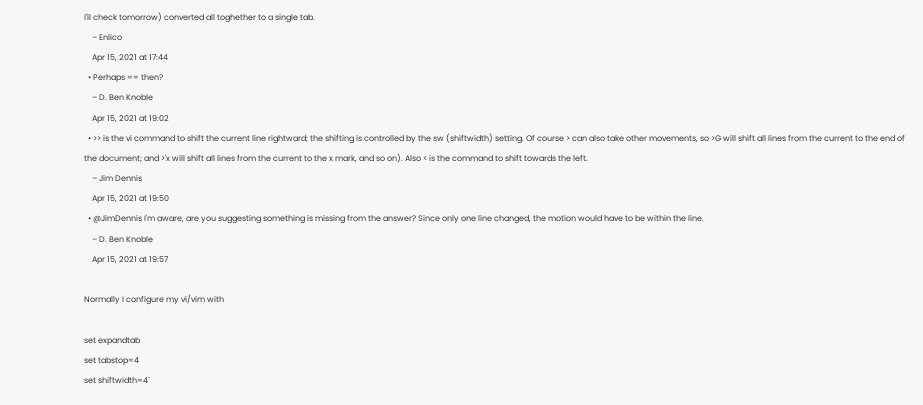I'll check tomorrow) converted all toghether to a single tab.
    – Enlico
    Apr 15, 2021 at 17:44
  • Perhaps == then?
    – D. Ben Knoble
    Apr 15, 2021 at 19:02
  • >> is the vi command to shift the current line rightward; the shifting is controlled by the sw (shiftwidth) setting. Of course > can also take other movements, so >G will shift all lines from the current to the end of the document; and >'x will shift all lines from the current to the x mark, and so on). Also < is the command to shift towards the left.
    – Jim Dennis
    Apr 15, 2021 at 19:50
  • @JimDennis I'm aware, are you suggesting something is missing from the answer? Since only one line changed, the motion would have to be within the line.
    – D. Ben Knoble
    Apr 15, 2021 at 19:57

Normally I configure my vi/vim with

set expandtab
set tabstop=4
set shiftwidth=4`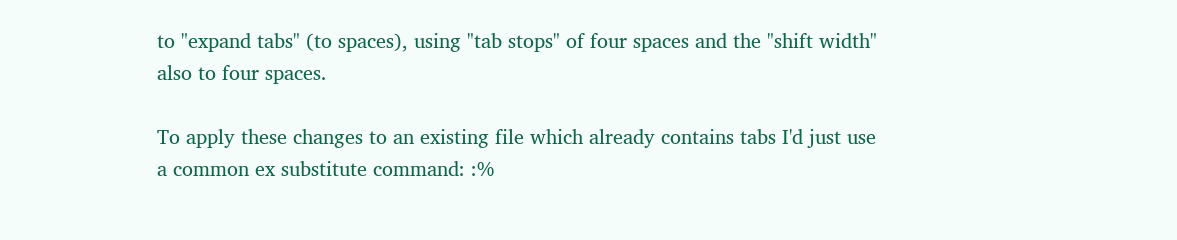to "expand tabs" (to spaces), using "tab stops" of four spaces and the "shift width" also to four spaces.

To apply these changes to an existing file which already contains tabs I'd just use a common ex substitute command: :%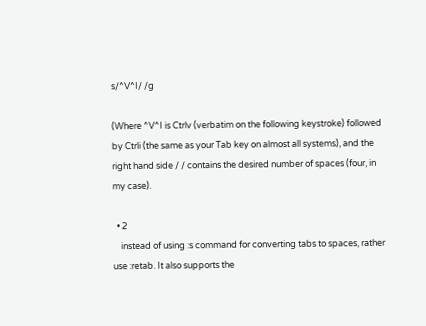s/^V^I/ /g

(Where ^V^I is Ctrlv (verbatim on the following keystroke) followed by Ctrli (the same as your Tab key on almost all systems), and the right hand side / / contains the desired number of spaces (four, in my case).

  • 2
    instead of using :s command for converting tabs to spaces, rather use :retab. It also supports the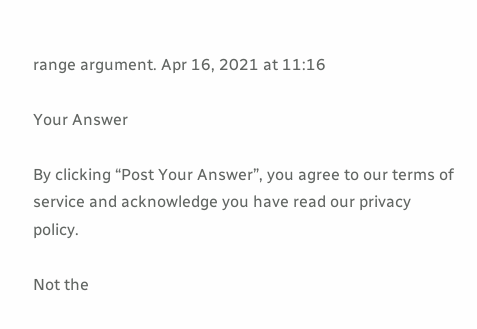range argument. Apr 16, 2021 at 11:16

Your Answer

By clicking “Post Your Answer”, you agree to our terms of service and acknowledge you have read our privacy policy.

Not the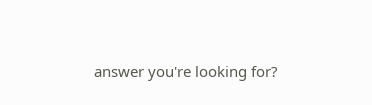answer you're looking for?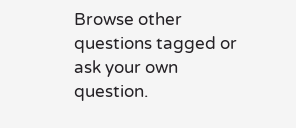Browse other questions tagged or ask your own question.